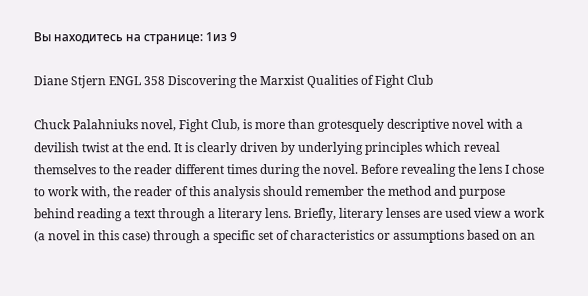Вы находитесь на странице: 1из 9

Diane Stjern ENGL 358 Discovering the Marxist Qualities of Fight Club

Chuck Palahniuks novel, Fight Club, is more than grotesquely descriptive novel with a devilish twist at the end. It is clearly driven by underlying principles which reveal themselves to the reader different times during the novel. Before revealing the lens I chose to work with, the reader of this analysis should remember the method and purpose behind reading a text through a literary lens. Briefly, literary lenses are used view a work (a novel in this case) through a specific set of characteristics or assumptions based on an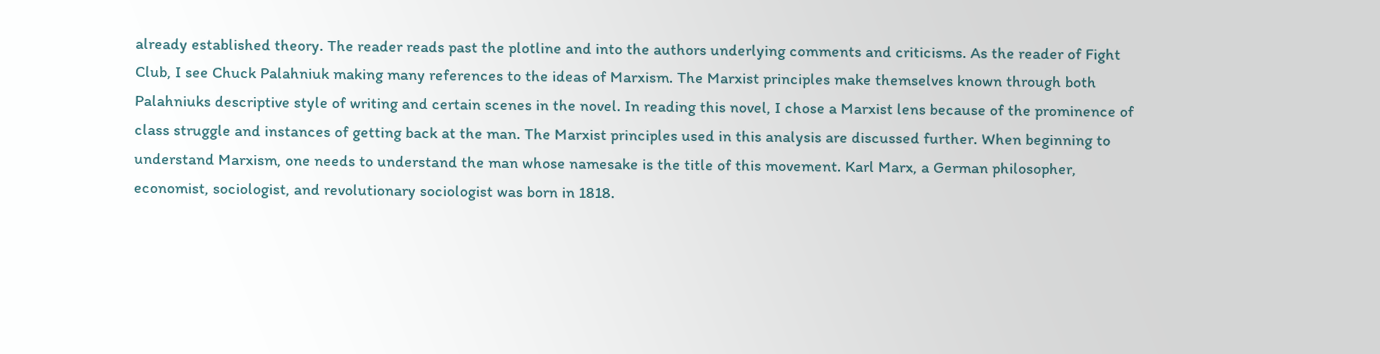already established theory. The reader reads past the plotline and into the authors underlying comments and criticisms. As the reader of Fight Club, I see Chuck Palahniuk making many references to the ideas of Marxism. The Marxist principles make themselves known through both Palahniuks descriptive style of writing and certain scenes in the novel. In reading this novel, I chose a Marxist lens because of the prominence of class struggle and instances of getting back at the man. The Marxist principles used in this analysis are discussed further. When beginning to understand Marxism, one needs to understand the man whose namesake is the title of this movement. Karl Marx, a German philosopher, economist, sociologist, and revolutionary sociologist was born in 1818.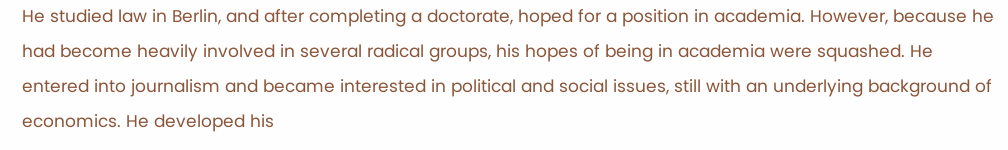He studied law in Berlin, and after completing a doctorate, hoped for a position in academia. However, because he had become heavily involved in several radical groups, his hopes of being in academia were squashed. He entered into journalism and became interested in political and social issues, still with an underlying background of economics. He developed his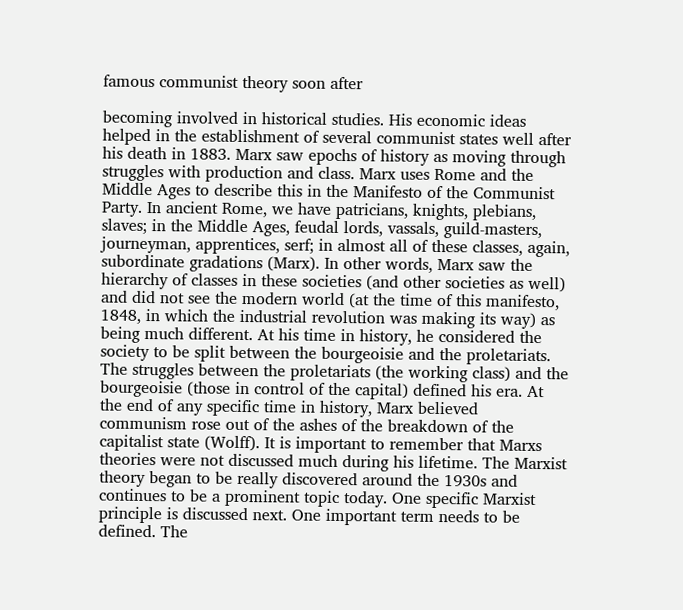famous communist theory soon after

becoming involved in historical studies. His economic ideas helped in the establishment of several communist states well after his death in 1883. Marx saw epochs of history as moving through struggles with production and class. Marx uses Rome and the Middle Ages to describe this in the Manifesto of the Communist Party. In ancient Rome, we have patricians, knights, plebians, slaves; in the Middle Ages, feudal lords, vassals, guild-masters, journeyman, apprentices, serf; in almost all of these classes, again, subordinate gradations (Marx). In other words, Marx saw the hierarchy of classes in these societies (and other societies as well) and did not see the modern world (at the time of this manifesto, 1848, in which the industrial revolution was making its way) as being much different. At his time in history, he considered the society to be split between the bourgeoisie and the proletariats. The struggles between the proletariats (the working class) and the bourgeoisie (those in control of the capital) defined his era. At the end of any specific time in history, Marx believed communism rose out of the ashes of the breakdown of the capitalist state (Wolff). It is important to remember that Marxs theories were not discussed much during his lifetime. The Marxist theory began to be really discovered around the 1930s and continues to be a prominent topic today. One specific Marxist principle is discussed next. One important term needs to be defined. The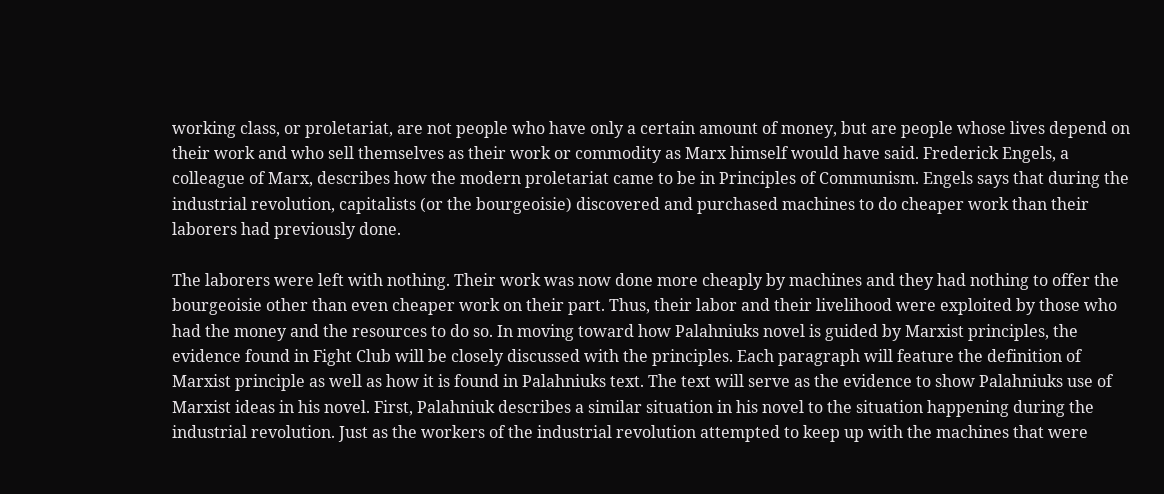working class, or proletariat, are not people who have only a certain amount of money, but are people whose lives depend on their work and who sell themselves as their work or commodity as Marx himself would have said. Frederick Engels, a colleague of Marx, describes how the modern proletariat came to be in Principles of Communism. Engels says that during the industrial revolution, capitalists (or the bourgeoisie) discovered and purchased machines to do cheaper work than their laborers had previously done.

The laborers were left with nothing. Their work was now done more cheaply by machines and they had nothing to offer the bourgeoisie other than even cheaper work on their part. Thus, their labor and their livelihood were exploited by those who had the money and the resources to do so. In moving toward how Palahniuks novel is guided by Marxist principles, the evidence found in Fight Club will be closely discussed with the principles. Each paragraph will feature the definition of Marxist principle as well as how it is found in Palahniuks text. The text will serve as the evidence to show Palahniuks use of Marxist ideas in his novel. First, Palahniuk describes a similar situation in his novel to the situation happening during the industrial revolution. Just as the workers of the industrial revolution attempted to keep up with the machines that were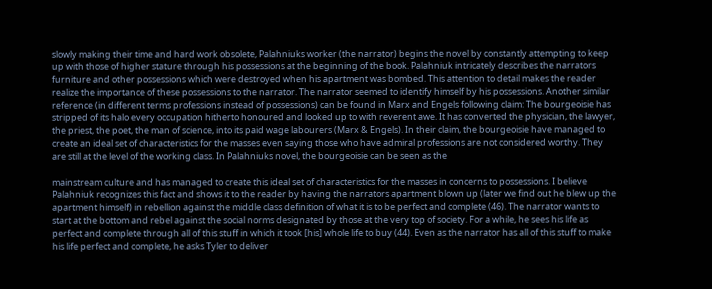slowly making their time and hard work obsolete, Palahniuks worker (the narrator) begins the novel by constantly attempting to keep up with those of higher stature through his possessions at the beginning of the book. Palahniuk intricately describes the narrators furniture and other possessions which were destroyed when his apartment was bombed. This attention to detail makes the reader realize the importance of these possessions to the narrator. The narrator seemed to identify himself by his possessions. Another similar reference (in different terms professions instead of possessions) can be found in Marx and Engels following claim: The bourgeoisie has stripped of its halo every occupation hitherto honoured and looked up to with reverent awe. It has converted the physician, the lawyer, the priest, the poet, the man of science, into its paid wage labourers (Marx & Engels). In their claim, the bourgeoisie have managed to create an ideal set of characteristics for the masses even saying those who have admiral professions are not considered worthy. They are still at the level of the working class. In Palahniuks novel, the bourgeoisie can be seen as the

mainstream culture and has managed to create this ideal set of characteristics for the masses in concerns to possessions. I believe Palahniuk recognizes this fact and shows it to the reader by having the narrators apartment blown up (later we find out he blew up the apartment himself) in rebellion against the middle class definition of what it is to be perfect and complete (46). The narrator wants to start at the bottom and rebel against the social norms designated by those at the very top of society. For a while, he sees his life as perfect and complete through all of this stuff in which it took [his] whole life to buy (44). Even as the narrator has all of this stuff to make his life perfect and complete, he asks Tyler to deliver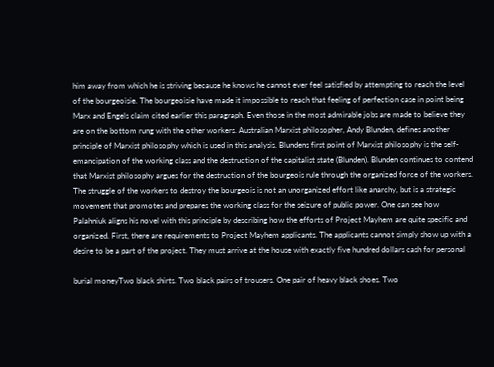him away from which he is striving because he knows he cannot ever feel satisfied by attempting to reach the level of the bourgeoisie. The bourgeoisie have made it impossible to reach that feeling of perfection case in point being Marx and Engels claim cited earlier this paragraph. Even those in the most admirable jobs are made to believe they are on the bottom rung with the other workers. Australian Marxist philosopher, Andy Blunden, defines another principle of Marxist philosophy which is used in this analysis. Blundens first point of Marxist philosophy is the self-emancipation of the working class and the destruction of the capitalist state (Blunden). Blunden continues to contend that Marxist philosophy argues for the destruction of the bourgeois rule through the organized force of the workers. The struggle of the workers to destroy the bourgeois is not an unorganized effort like anarchy, but is a strategic movement that promotes and prepares the working class for the seizure of public power. One can see how Palahniuk aligns his novel with this principle by describing how the efforts of Project Mayhem are quite specific and organized. First, there are requirements to Project Mayhem applicants. The applicants cannot simply show up with a desire to be a part of the project. They must arrive at the house with exactly five hundred dollars cash for personal

burial moneyTwo black shirts. Two black pairs of trousers. One pair of heavy black shoes. Two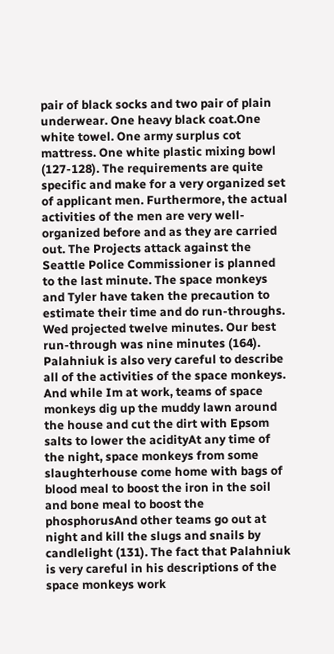pair of black socks and two pair of plain underwear. One heavy black coat.One white towel. One army surplus cot mattress. One white plastic mixing bowl (127-128). The requirements are quite specific and make for a very organized set of applicant men. Furthermore, the actual activities of the men are very well-organized before and as they are carried out. The Projects attack against the Seattle Police Commissioner is planned to the last minute. The space monkeys and Tyler have taken the precaution to estimate their time and do run-throughs. Wed projected twelve minutes. Our best run-through was nine minutes (164). Palahniuk is also very careful to describe all of the activities of the space monkeys. And while Im at work, teams of space monkeys dig up the muddy lawn around the house and cut the dirt with Epsom salts to lower the acidityAt any time of the night, space monkeys from some slaughterhouse come home with bags of blood meal to boost the iron in the soil and bone meal to boost the phosphorusAnd other teams go out at night and kill the slugs and snails by candlelight (131). The fact that Palahniuk is very careful in his descriptions of the space monkeys work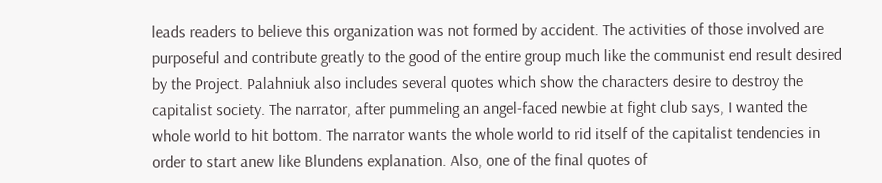leads readers to believe this organization was not formed by accident. The activities of those involved are purposeful and contribute greatly to the good of the entire group much like the communist end result desired by the Project. Palahniuk also includes several quotes which show the characters desire to destroy the capitalist society. The narrator, after pummeling an angel-faced newbie at fight club says, I wanted the whole world to hit bottom. The narrator wants the whole world to rid itself of the capitalist tendencies in order to start anew like Blundens explanation. Also, one of the final quotes of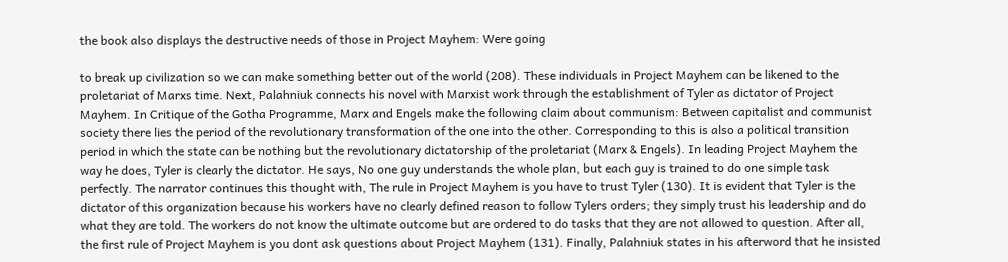the book also displays the destructive needs of those in Project Mayhem: Were going

to break up civilization so we can make something better out of the world (208). These individuals in Project Mayhem can be likened to the proletariat of Marxs time. Next, Palahniuk connects his novel with Marxist work through the establishment of Tyler as dictator of Project Mayhem. In Critique of the Gotha Programme, Marx and Engels make the following claim about communism: Between capitalist and communist society there lies the period of the revolutionary transformation of the one into the other. Corresponding to this is also a political transition period in which the state can be nothing but the revolutionary dictatorship of the proletariat (Marx & Engels). In leading Project Mayhem the way he does, Tyler is clearly the dictator. He says, No one guy understands the whole plan, but each guy is trained to do one simple task perfectly. The narrator continues this thought with, The rule in Project Mayhem is you have to trust Tyler (130). It is evident that Tyler is the dictator of this organization because his workers have no clearly defined reason to follow Tylers orders; they simply trust his leadership and do what they are told. The workers do not know the ultimate outcome but are ordered to do tasks that they are not allowed to question. After all, the first rule of Project Mayhem is you dont ask questions about Project Mayhem (131). Finally, Palahniuk states in his afterword that he insisted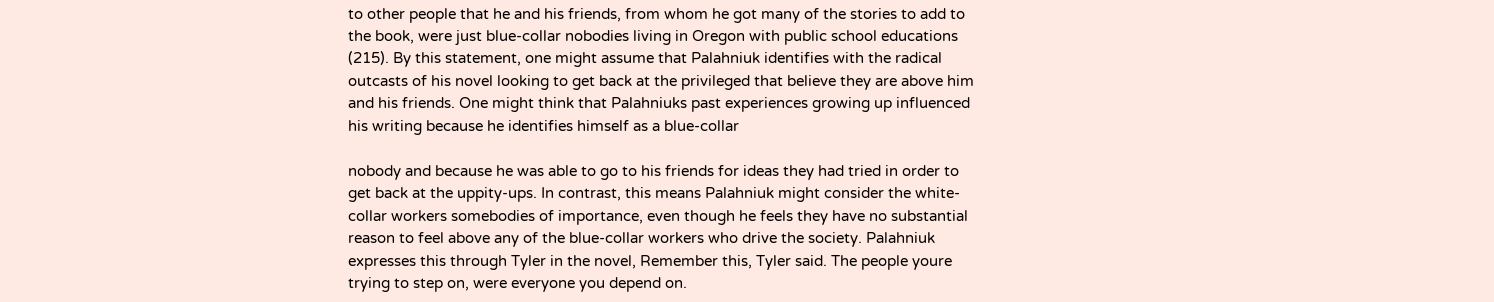to other people that he and his friends, from whom he got many of the stories to add to the book, were just blue-collar nobodies living in Oregon with public school educations (215). By this statement, one might assume that Palahniuk identifies with the radical outcasts of his novel looking to get back at the privileged that believe they are above him and his friends. One might think that Palahniuks past experiences growing up influenced his writing because he identifies himself as a blue-collar

nobody and because he was able to go to his friends for ideas they had tried in order to get back at the uppity-ups. In contrast, this means Palahniuk might consider the white-collar workers somebodies of importance, even though he feels they have no substantial reason to feel above any of the blue-collar workers who drive the society. Palahniuk expresses this through Tyler in the novel, Remember this, Tyler said. The people youre trying to step on, were everyone you depend on.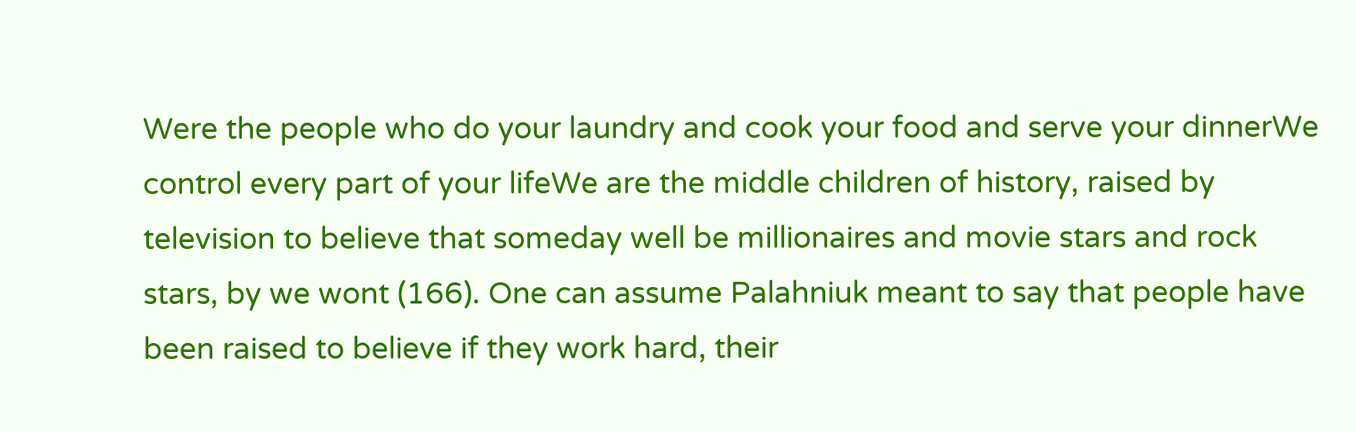Were the people who do your laundry and cook your food and serve your dinnerWe control every part of your lifeWe are the middle children of history, raised by television to believe that someday well be millionaires and movie stars and rock stars, by we wont (166). One can assume Palahniuk meant to say that people have been raised to believe if they work hard, their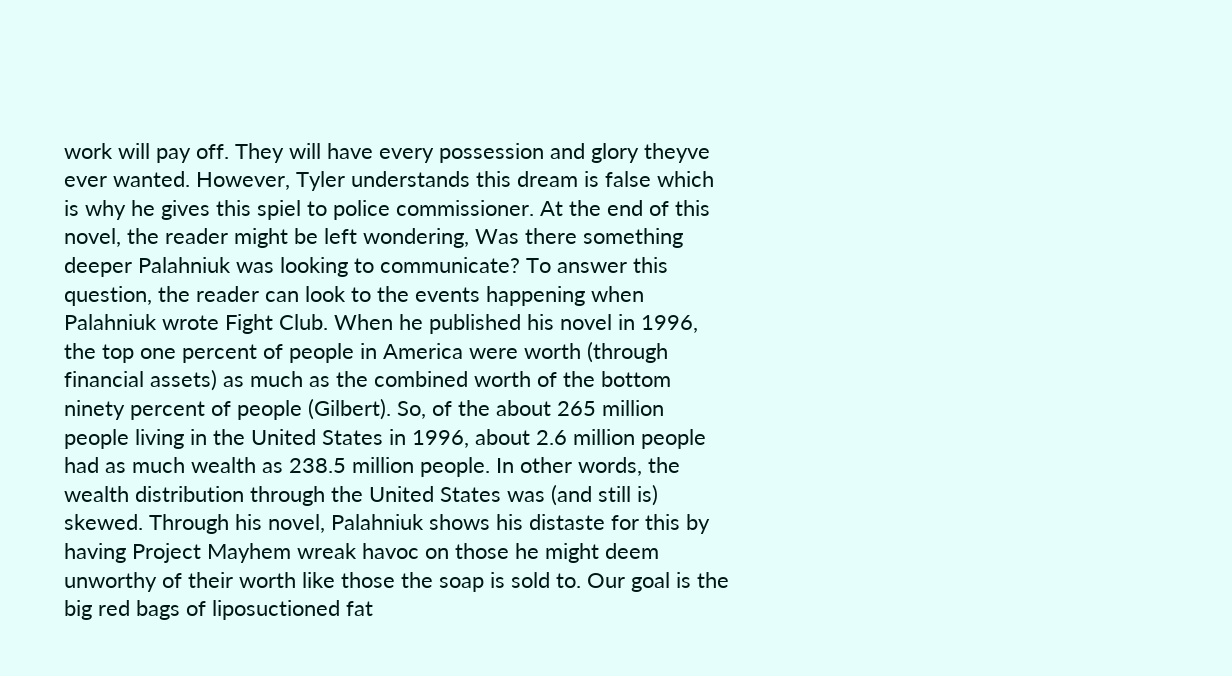work will pay off. They will have every possession and glory theyve ever wanted. However, Tyler understands this dream is false which is why he gives this spiel to police commissioner. At the end of this novel, the reader might be left wondering, Was there something deeper Palahniuk was looking to communicate? To answer this question, the reader can look to the events happening when Palahniuk wrote Fight Club. When he published his novel in 1996, the top one percent of people in America were worth (through financial assets) as much as the combined worth of the bottom ninety percent of people (Gilbert). So, of the about 265 million people living in the United States in 1996, about 2.6 million people had as much wealth as 238.5 million people. In other words, the wealth distribution through the United States was (and still is) skewed. Through his novel, Palahniuk shows his distaste for this by having Project Mayhem wreak havoc on those he might deem unworthy of their worth like those the soap is sold to. Our goal is the big red bags of liposuctioned fat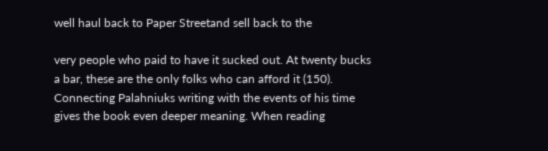well haul back to Paper Streetand sell back to the

very people who paid to have it sucked out. At twenty bucks a bar, these are the only folks who can afford it (150). Connecting Palahniuks writing with the events of his time gives the book even deeper meaning. When reading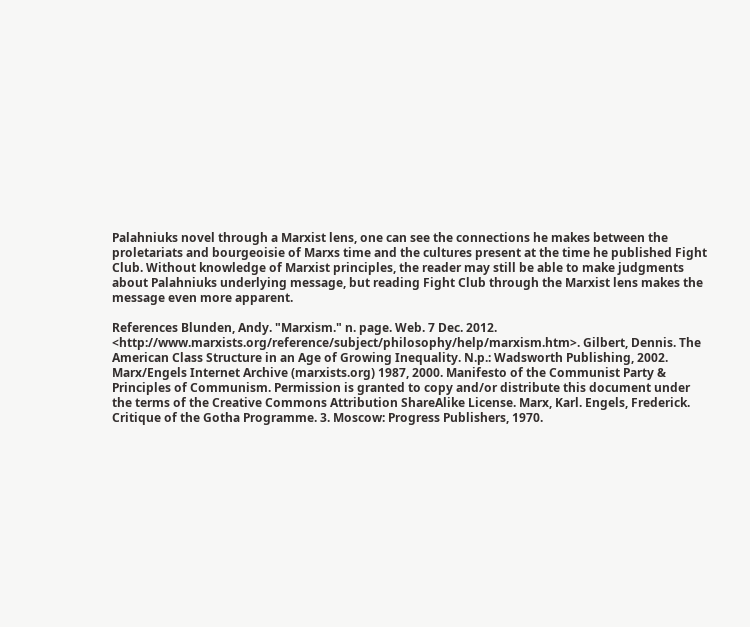Palahniuks novel through a Marxist lens, one can see the connections he makes between the proletariats and bourgeoisie of Marxs time and the cultures present at the time he published Fight Club. Without knowledge of Marxist principles, the reader may still be able to make judgments about Palahniuks underlying message, but reading Fight Club through the Marxist lens makes the message even more apparent.

References Blunden, Andy. "Marxism." n. page. Web. 7 Dec. 2012. <http://www.marxists.org/reference/subject/philosophy/help/marxism.htm>. Gilbert, Dennis. The American Class Structure in an Age of Growing Inequality. N.p.: Wadsworth Publishing, 2002. Marx/Engels Internet Archive (marxists.org) 1987, 2000. Manifesto of the Communist Party & Principles of Communism. Permission is granted to copy and/or distribute this document under the terms of the Creative Commons Attribution ShareAlike License. Marx, Karl. Engels, Frederick. Critique of the Gotha Programme. 3. Moscow: Progress Publishers, 1970.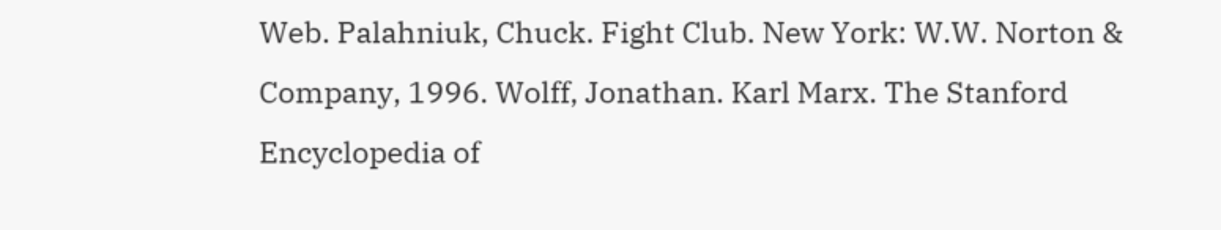Web. Palahniuk, Chuck. Fight Club. New York: W.W. Norton & Company, 1996. Wolff, Jonathan. Karl Marx. The Stanford Encyclopedia of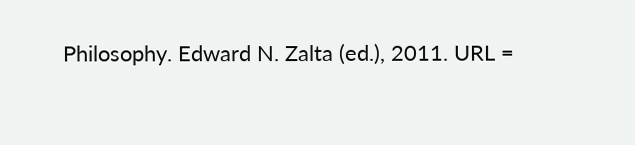Philosophy. Edward N. Zalta (ed.), 2011. URL =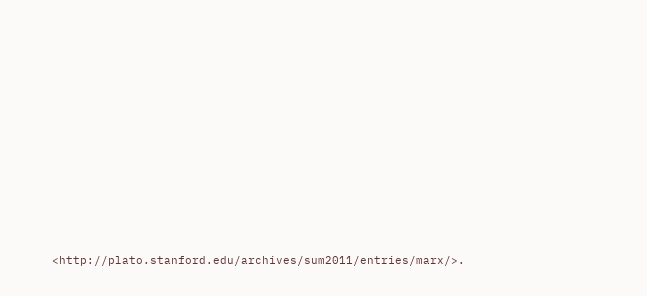<http://plato.stanford.edu/archives/sum2011/entries/marx/>.